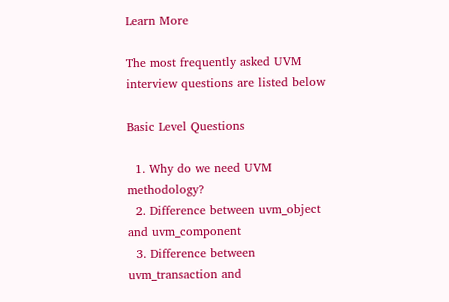Learn More

The most frequently asked UVM interview questions are listed below

Basic Level Questions

  1. Why do we need UVM methodology?
  2. Difference between uvm_object and uvm_component
  3. Difference between uvm_transaction and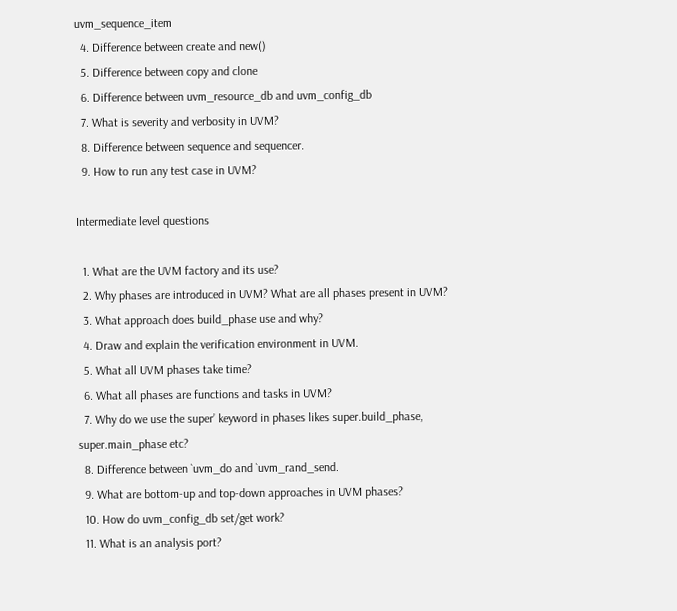uvm_sequence_item
  4. Difference between create and new()
  5. Difference between copy and clone
  6. Difference between uvm_resource_db and uvm_config_db
  7. What is severity and verbosity in UVM?
  8. Difference between sequence and sequencer.
  9. How to run any test case in UVM?

Intermediate level questions

  1. What are the UVM factory and its use?
  2. Why phases are introduced in UVM? What are all phases present in UVM?
  3. What approach does build_phase use and why?
  4. Draw and explain the verification environment in UVM.
  5. What all UVM phases take time?
  6. What all phases are functions and tasks in UVM?
  7. Why do we use the super’ keyword in phases likes super.build_phase, super.main_phase etc?
  8. Difference between `uvm_do and `uvm_rand_send.
  9. What are bottom-up and top-down approaches in UVM phases?
  10. How do uvm_config_db set/get work?
  11. What is an analysis port?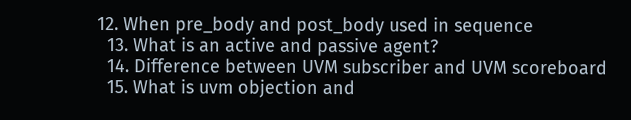12. When pre_body and post_body used in sequence
  13. What is an active and passive agent?
  14. Difference between UVM subscriber and UVM scoreboard
  15. What is uvm objection and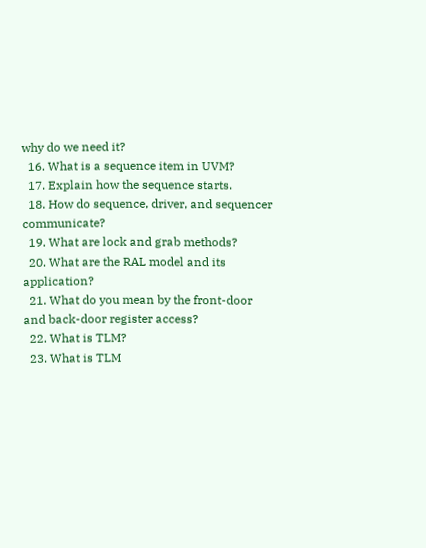why do we need it?
  16. What is a sequence item in UVM?
  17. Explain how the sequence starts.
  18. How do sequence, driver, and sequencer communicate?
  19. What are lock and grab methods?
  20. What are the RAL model and its application?
  21. What do you mean by the front-door and back-door register access?
  22. What is TLM?
  23. What is TLM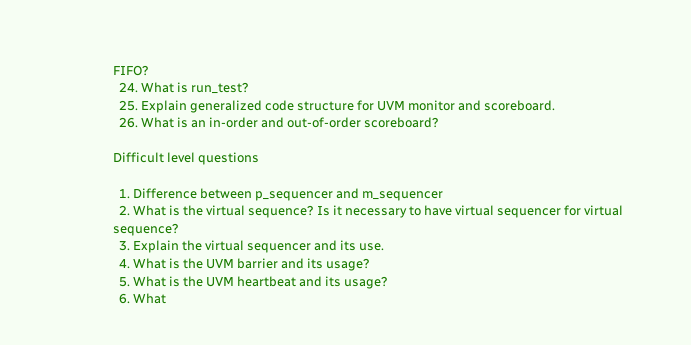FIFO?
  24. What is run_test?
  25. Explain generalized code structure for UVM monitor and scoreboard.
  26. What is an in-order and out-of-order scoreboard?

Difficult level questions

  1. Difference between p_sequencer and m_sequencer
  2. What is the virtual sequence? Is it necessary to have virtual sequencer for virtual sequence?
  3. Explain the virtual sequencer and its use.
  4. What is the UVM barrier and its usage?
  5. What is the UVM heartbeat and its usage?
  6. What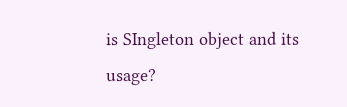is SIngleton object and its usage?